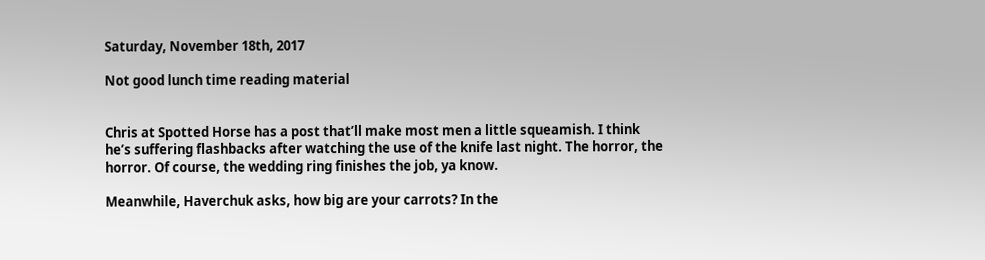Saturday, November 18th, 2017

Not good lunch time reading material


Chris at Spotted Horse has a post that’ll make most men a little squeamish. I think he’s suffering flashbacks after watching the use of the knife last night. The horror, the horror. Of course, the wedding ring finishes the job, ya know.

Meanwhile, Haverchuk asks, how big are your carrots? In the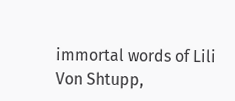immortal words of Lili Von Shtupp,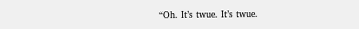“Oh. It’s twue. It’s twue.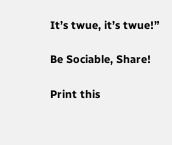It’s twue, it’s twue!”

Be Sociable, Share!

Print this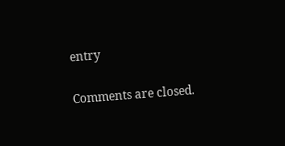entry

Comments are closed.